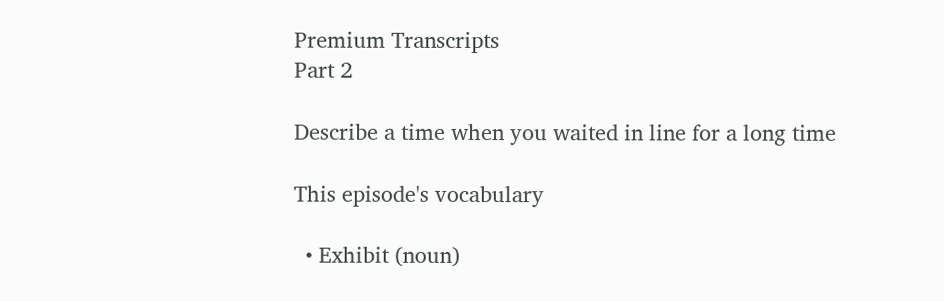Premium Transcripts
Part 2

Describe a time when you waited in line for a long time

This episode's vocabulary

  • Exhibit (noun)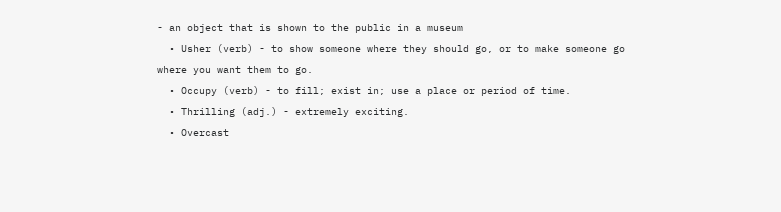- an object that is shown to the public in a museum
  • Usher (verb) - to show someone where they should go, or to make someone go where you want them to go.
  • Occupy (verb) - to fill; exist in; use a place or period of time.
  • Thrilling (adj.) - extremely exciting.
  • Overcast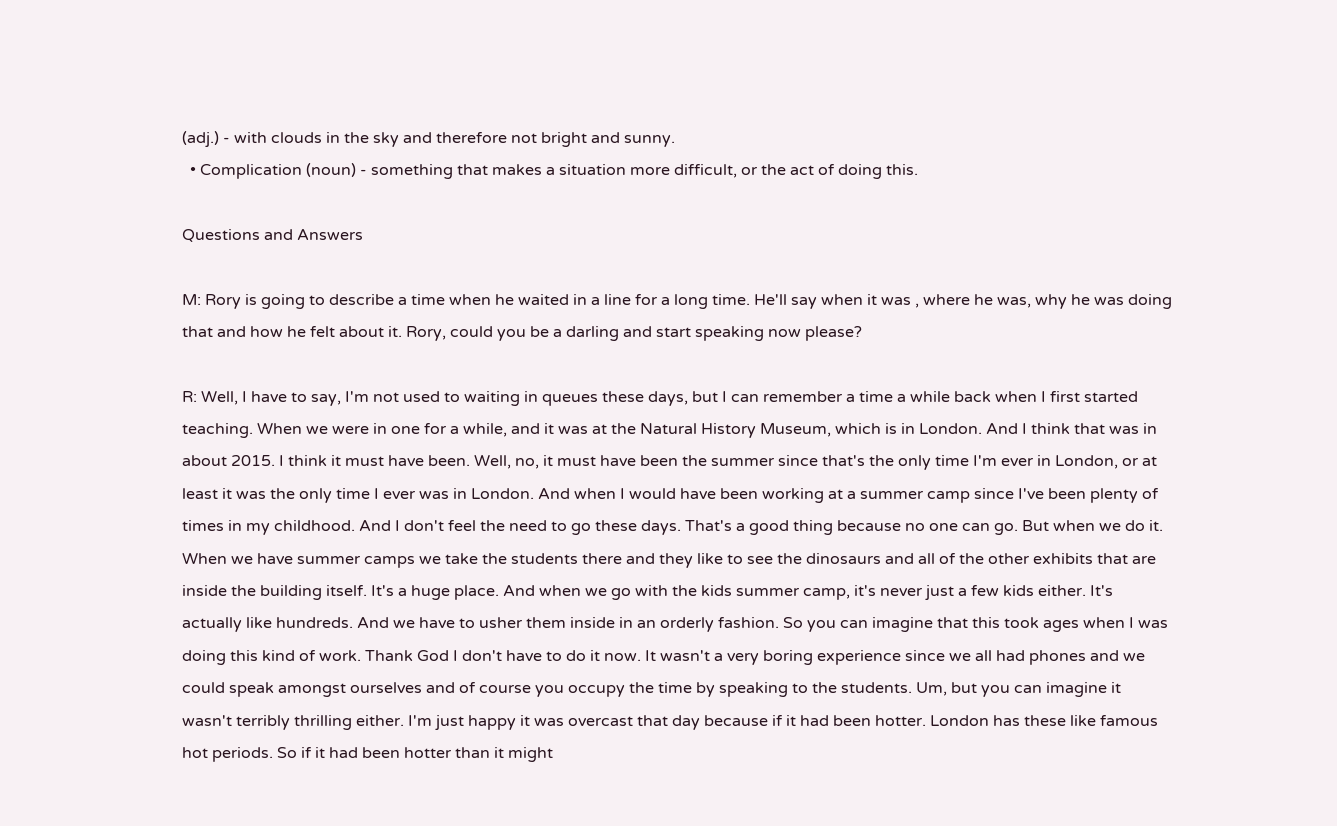(adj.) - with clouds in the sky and therefore not bright and sunny.
  • Complication (noun) - something that makes a situation more difficult, or the act of doing this.

Questions and Answers

M: Rory is going to describe a time when he waited in a line for a long time. He'll say when it was , where he was, why he was doing that and how he felt about it. Rory, could you be a darling and start speaking now please?

R: Well, I have to say, I'm not used to waiting in queues these days, but I can remember a time a while back when I first started teaching. When we were in one for a while, and it was at the Natural History Museum, which is in London. And I think that was in about 2015. I think it must have been. Well, no, it must have been the summer since that's the only time I'm ever in London, or at least it was the only time I ever was in London. And when I would have been working at a summer camp since I've been plenty of times in my childhood. And I don't feel the need to go these days. That's a good thing because no one can go. But when we do it. When we have summer camps we take the students there and they like to see the dinosaurs and all of the other exhibits that are inside the building itself. It's a huge place. And when we go with the kids summer camp, it's never just a few kids either. It's actually like hundreds. And we have to usher them inside in an orderly fashion. So you can imagine that this took ages when I was doing this kind of work. Thank God I don't have to do it now. It wasn't a very boring experience since we all had phones and we could speak amongst ourselves and of course you occupy the time by speaking to the students. Um, but you can imagine it wasn't terribly thrilling either. I'm just happy it was overcast that day because if it had been hotter. London has these like famous hot periods. So if it had been hotter than it might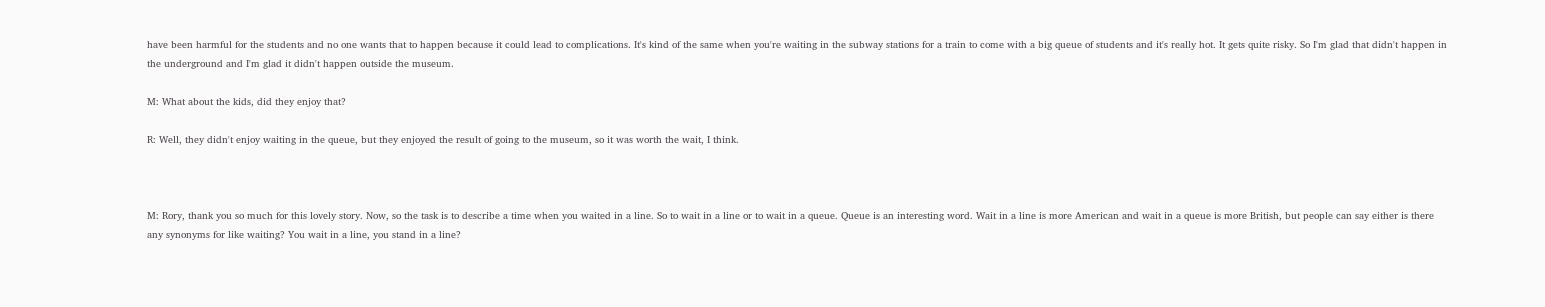have been harmful for the students and no one wants that to happen because it could lead to complications. It's kind of the same when you're waiting in the subway stations for a train to come with a big queue of students and it's really hot. It gets quite risky. So I'm glad that didn't happen in the underground and I'm glad it didn't happen outside the museum.

M: What about the kids, did they enjoy that?

R: Well, they didn't enjoy waiting in the queue, but they enjoyed the result of going to the museum, so it was worth the wait, I think.



M: Rory, thank you so much for this lovely story. Now, so the task is to describe a time when you waited in a line. So to wait in a line or to wait in a queue. Queue is an interesting word. Wait in a line is more American and wait in a queue is more British, but people can say either is there any synonyms for like waiting? You wait in a line, you stand in a line?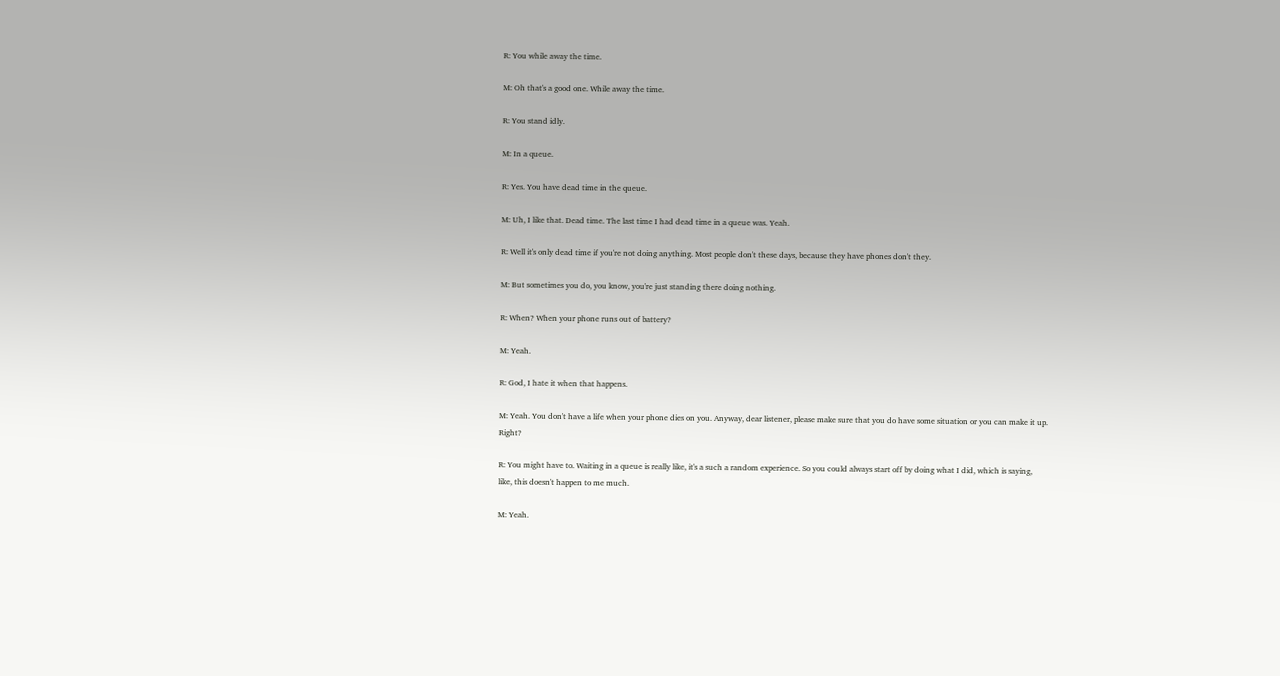R: You while away the time.

M: Oh that's a good one. While away the time.

R: You stand idly.

M: In a queue.

R: Yes. You have dead time in the queue.

M: Uh, I like that. Dead time. The last time I had dead time in a queue was. Yeah.

R: Well it's only dead time if you're not doing anything. Most people don't these days, because they have phones don't they.

M: But sometimes you do, you know, you're just standing there doing nothing.

R: When? When your phone runs out of battery?

M: Yeah.

R: God, I hate it when that happens.

M: Yeah. You don't have a life when your phone dies on you. Anyway, dear listener, please make sure that you do have some situation or you can make it up. Right?

R: You might have to. Waiting in a queue is really like, it's a such a random experience. So you could always start off by doing what I did, which is saying, like, this doesn't happen to me much.

M: Yeah.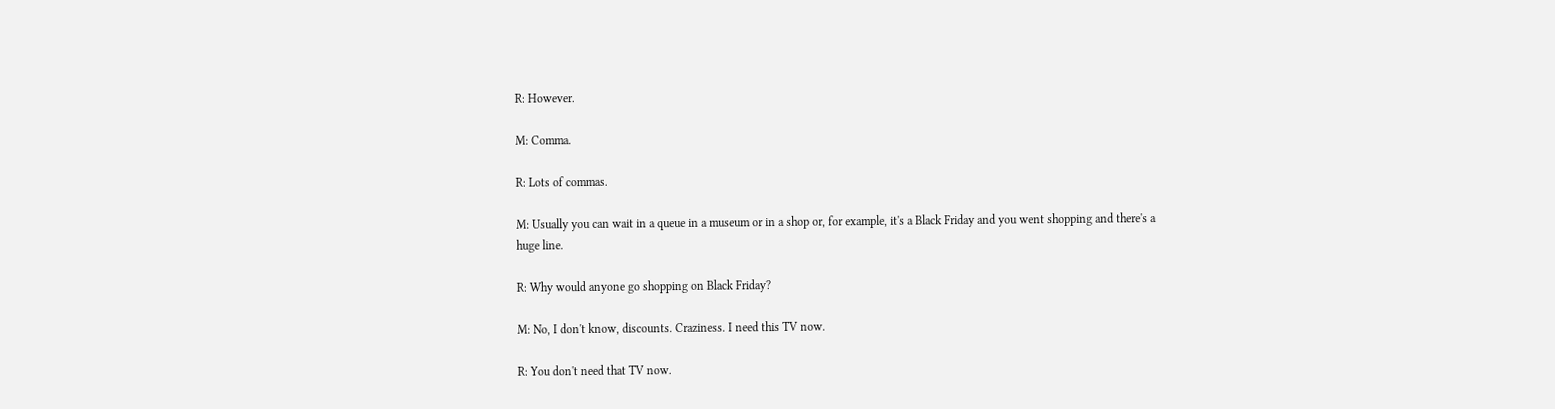R: However.

M: Comma.

R: Lots of commas.

M: Usually you can wait in a queue in a museum or in a shop or, for example, it's a Black Friday and you went shopping and there's a huge line.

R: Why would anyone go shopping on Black Friday?

M: No, I don't know, discounts. Craziness. I need this TV now.

R: You don't need that TV now.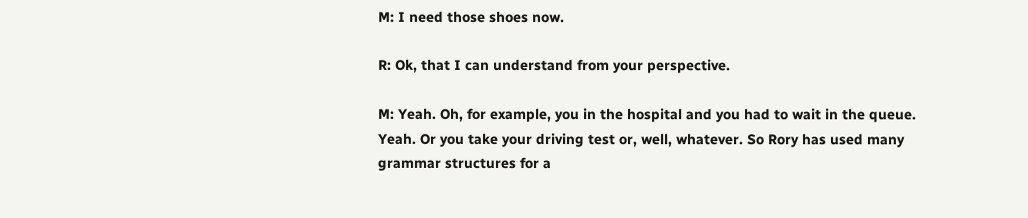M: I need those shoes now.

R: Ok, that I can understand from your perspective.

M: Yeah. Oh, for example, you in the hospital and you had to wait in the queue. Yeah. Or you take your driving test or, well, whatever. So Rory has used many grammar structures for a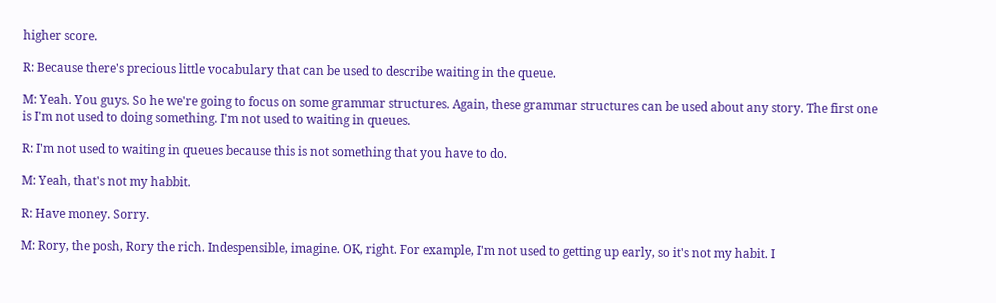higher score.

R: Because there's precious little vocabulary that can be used to describe waiting in the queue.

M: Yeah. You guys. So he we're going to focus on some grammar structures. Again, these grammar structures can be used about any story. The first one is I'm not used to doing something. I'm not used to waiting in queues.

R: I'm not used to waiting in queues because this is not something that you have to do.

M: Yeah, that's not my habbit.

R: Have money. Sorry.

M: Rory, the posh, Rory the rich. Indespensible, imagine. OK, right. For example, I'm not used to getting up early, so it's not my habit. I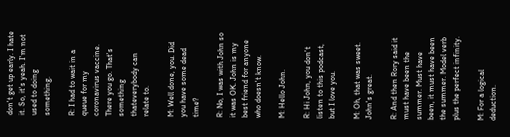don't get up early. I hate it. So, it's yeah. I'm not used to doing something.

R: I had to wait in a queue for my coronavirus vaccine. There you go. That's something thateverybody can relate to.

M: Well done, you. Did you have some dead time?

R: No, I was with John so it was OK. John is my best friend for anyone who doesn't know.

M: Hello John.

R: Hi John, you don't listen to this podcast, but I love you.

M: Oh, that was sweet. John's great.

R: And then Rory said it must have been the summer. Must have been, it must have been the summer. Model verb plus the perfect infinity.

M: For a logical deduction.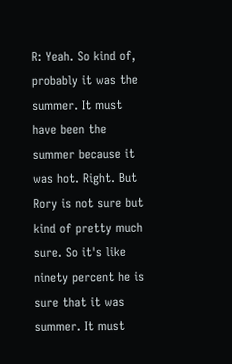R: Yeah. So kind of, probably it was the summer. It must have been the summer because it was hot. Right. But Rory is not sure but kind of pretty much sure. So it's like ninety percent he is sure that it was summer. It must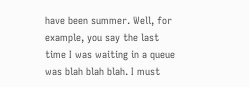have been summer. Well, for example, you say the last time I was waiting in a queue was blah blah blah. I must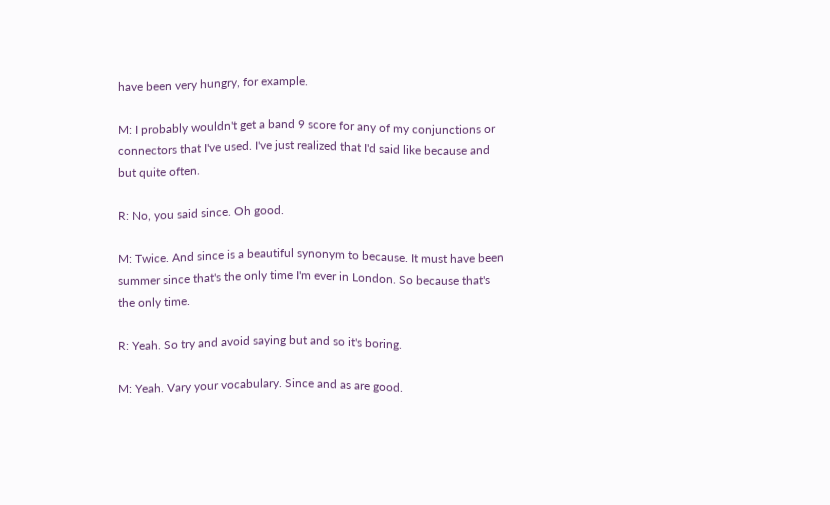have been very hungry, for example.

M: I probably wouldn't get a band 9 score for any of my conjunctions or connectors that I've used. I've just realized that I'd said like because and but quite often.

R: No, you said since. Oh good.

M: Twice. And since is a beautiful synonym to because. It must have been summer since that's the only time I'm ever in London. So because that's the only time.

R: Yeah. So try and avoid saying but and so it's boring.

M: Yeah. Vary your vocabulary. Since and as are good.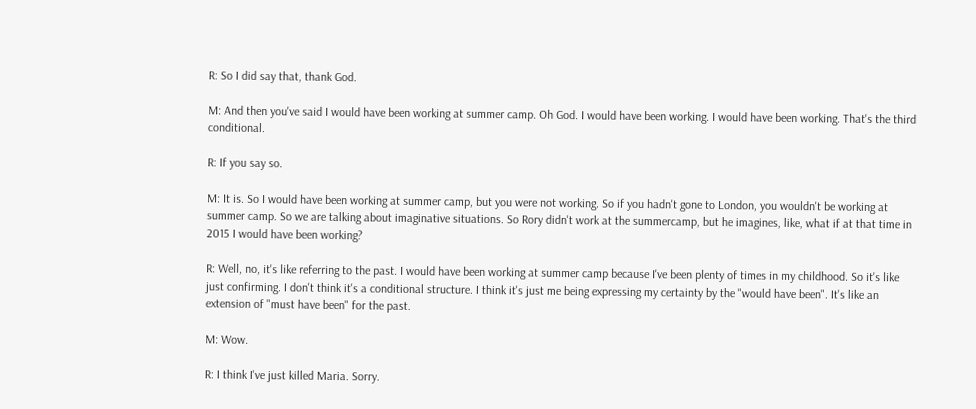R: So I did say that, thank God.

M: And then you've said I would have been working at summer camp. Oh God. I would have been working. I would have been working. That's the third conditional.

R: If you say so.

M: It is. So I would have been working at summer camp, but you were not working. So if you hadn't gone to London, you wouldn't be working at summer camp. So we are talking about imaginative situations. So Rory didn't work at the summercamp, but he imagines, like, what if at that time in 2015 I would have been working?

R: Well, no, it's like referring to the past. I would have been working at summer camp because I've been plenty of times in my childhood. So it's like just confirming. I don't think it's a conditional structure. I think it's just me being expressing my certainty by the "would have been". It's like an extension of "must have been" for the past.

M: Wow.

R: I think I've just killed Maria. Sorry.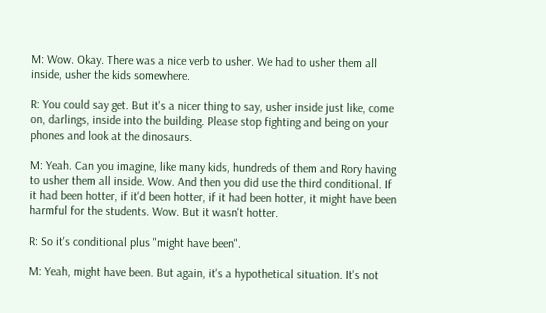M: Wow. Okay. There was a nice verb to usher. We had to usher them all inside, usher the kids somewhere.

R: You could say get. But it's a nicer thing to say, usher inside just like, come on, darlings, inside into the building. Please stop fighting and being on your phones and look at the dinosaurs.

M: Yeah. Can you imagine, like many kids, hundreds of them and Rory having to usher them all inside. Wow. And then you did use the third conditional. If it had been hotter, if it'd been hotter, if it had been hotter, it might have been harmful for the students. Wow. But it wasn't hotter.

R: So it's conditional plus "might have been".

M: Yeah, might have been. But again, it's a hypothetical situation. It's not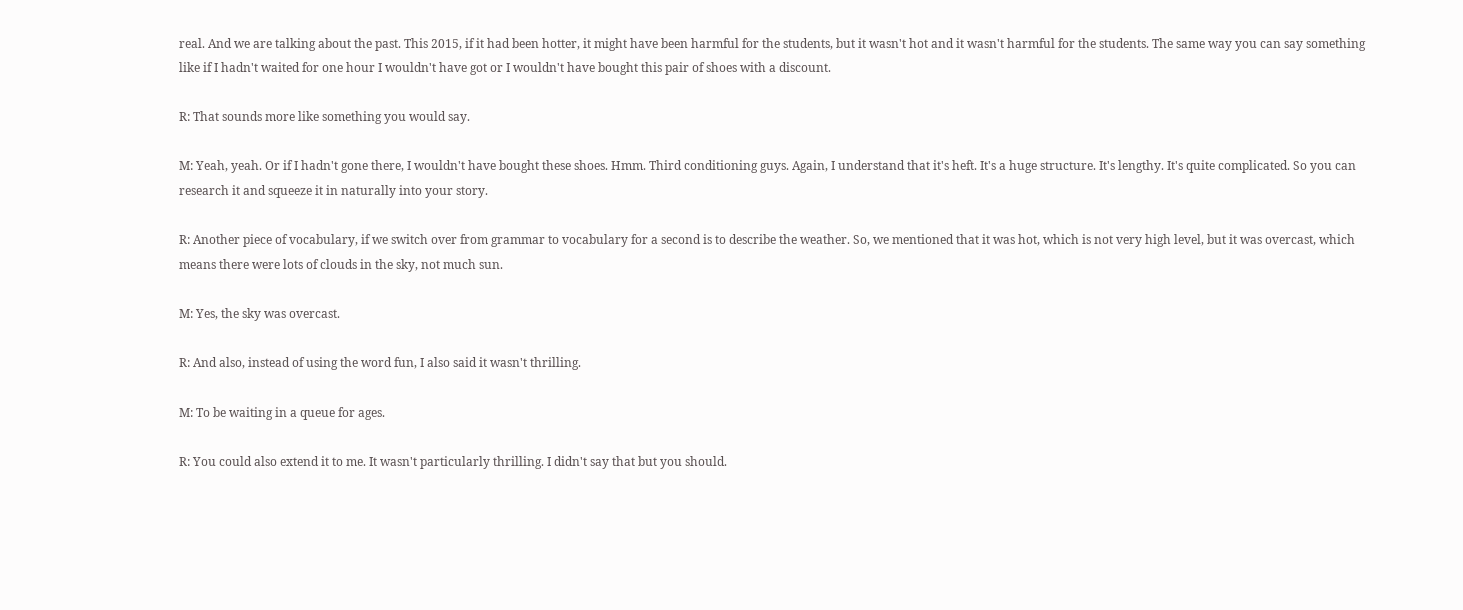real. And we are talking about the past. This 2015, if it had been hotter, it might have been harmful for the students, but it wasn't hot and it wasn't harmful for the students. The same way you can say something like if I hadn't waited for one hour I wouldn't have got or I wouldn't have bought this pair of shoes with a discount.

R: That sounds more like something you would say.

M: Yeah, yeah. Or if I hadn't gone there, I wouldn't have bought these shoes. Hmm. Third conditioning guys. Again, I understand that it's heft. It's a huge structure. It's lengthy. It's quite complicated. So you can research it and squeeze it in naturally into your story.

R: Another piece of vocabulary, if we switch over from grammar to vocabulary for a second is to describe the weather. So, we mentioned that it was hot, which is not very high level, but it was overcast, which means there were lots of clouds in the sky, not much sun.

M: Yes, the sky was overcast.

R: And also, instead of using the word fun, I also said it wasn't thrilling.

M: To be waiting in a queue for ages.

R: You could also extend it to me. It wasn't particularly thrilling. I didn't say that but you should.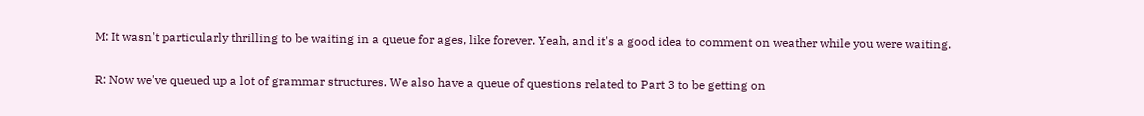M: It wasn't particularly thrilling to be waiting in a queue for ages, like forever. Yeah, and it's a good idea to comment on weather while you were waiting.

R: Now we've queued up a lot of grammar structures. We also have a queue of questions related to Part 3 to be getting on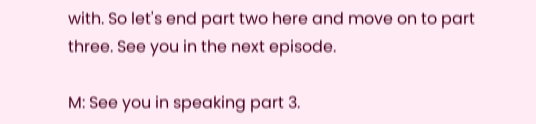with. So let's end part two here and move on to part three. See you in the next episode.

M: See you in speaking part 3.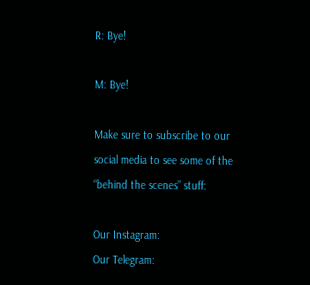R: Bye!

M: Bye!

Make sure to subscribe to our social media to see some of the “behind the scenes” stuff:

Our Instagram:
Our Telegram: